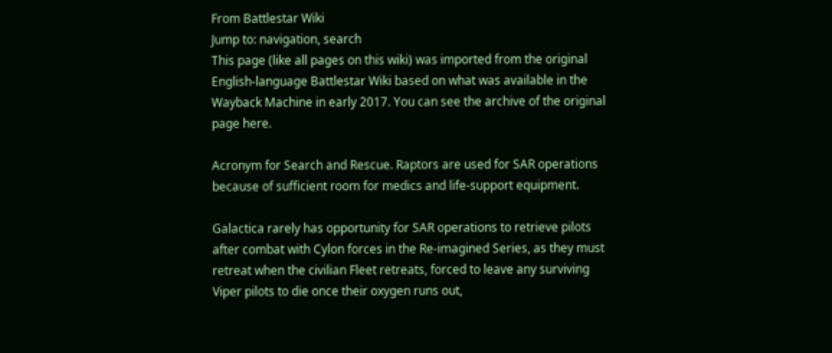From Battlestar Wiki
Jump to: navigation, search
This page (like all pages on this wiki) was imported from the original English-language Battlestar Wiki based on what was available in the Wayback Machine in early 2017. You can see the archive of the original page here.

Acronym for Search and Rescue. Raptors are used for SAR operations because of sufficient room for medics and life-support equipment.

Galactica rarely has opportunity for SAR operations to retrieve pilots after combat with Cylon forces in the Re-imagined Series, as they must retreat when the civilian Fleet retreats, forced to leave any surviving Viper pilots to die once their oxygen runs out,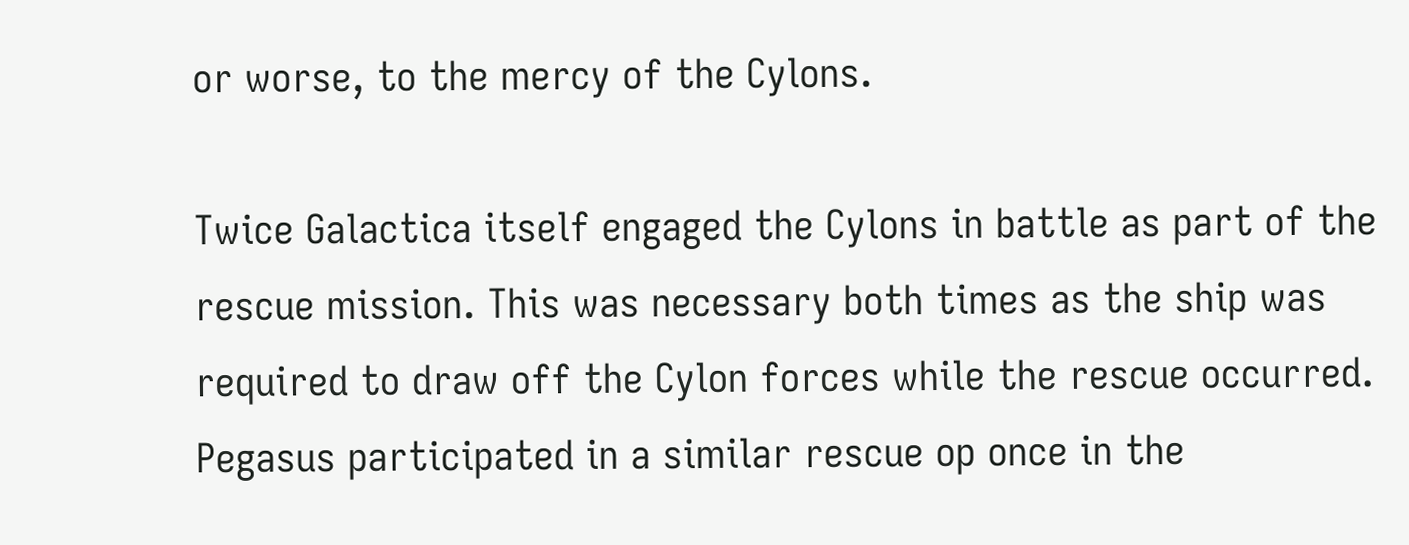or worse, to the mercy of the Cylons.

Twice Galactica itself engaged the Cylons in battle as part of the rescue mission. This was necessary both times as the ship was required to draw off the Cylon forces while the rescue occurred. Pegasus participated in a similar rescue op once in the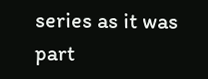series as it was part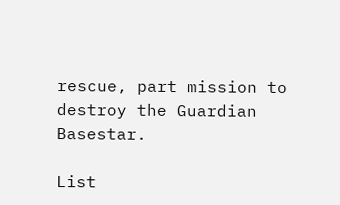rescue, part mission to destroy the Guardian Basestar.

List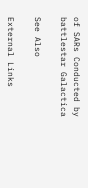of SARs Conducted by battlestar Galactica

See Also

External Links